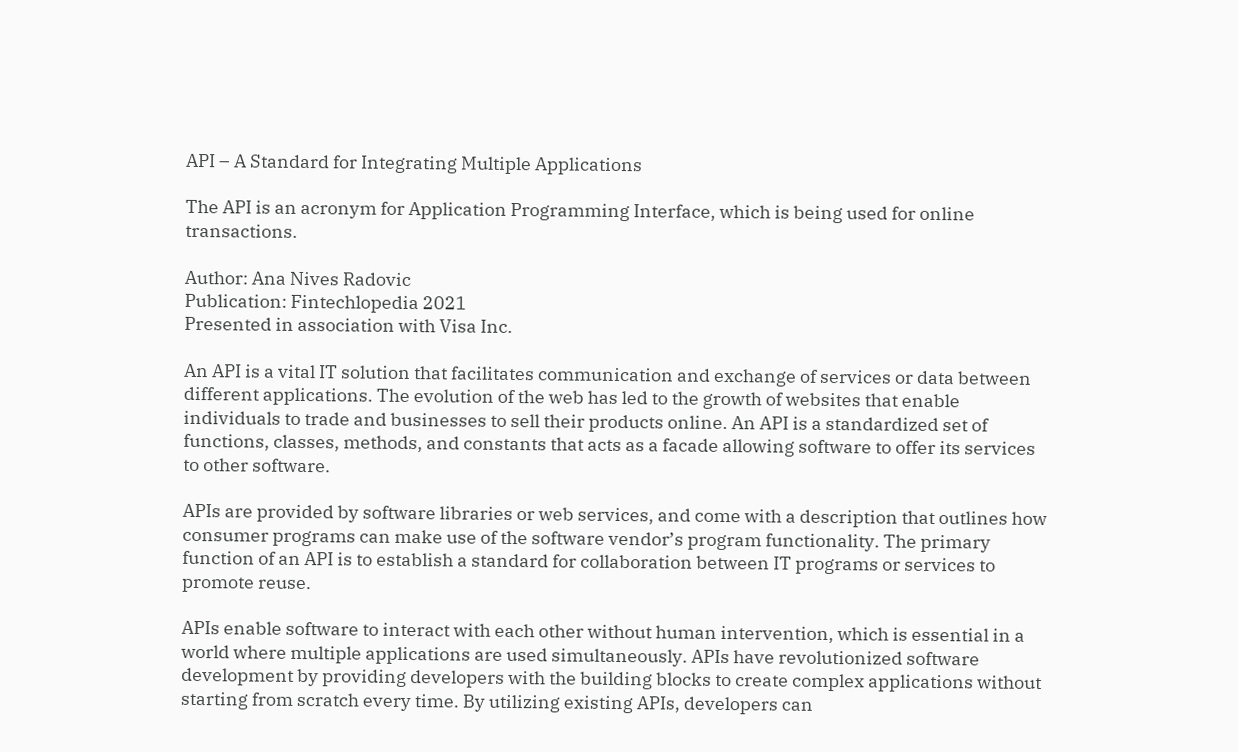API – A Standard for Integrating Multiple Applications

The API is an acronym for Application Programming Interface, which is being used for online transactions.

Author: Ana Nives Radovic
Publication: Fintechlopedia 2021
Presented in association with Visa Inc.

An API is a vital IT solution that facilitates communication and exchange of services or data between different applications. The evolution of the web has led to the growth of websites that enable individuals to trade and businesses to sell their products online. An API is a standardized set of functions, classes, methods, and constants that acts as a facade allowing software to offer its services to other software.

APIs are provided by software libraries or web services, and come with a description that outlines how consumer programs can make use of the software vendor’s program functionality. The primary function of an API is to establish a standard for collaboration between IT programs or services to promote reuse.

APIs enable software to interact with each other without human intervention, which is essential in a world where multiple applications are used simultaneously. APIs have revolutionized software development by providing developers with the building blocks to create complex applications without starting from scratch every time. By utilizing existing APIs, developers can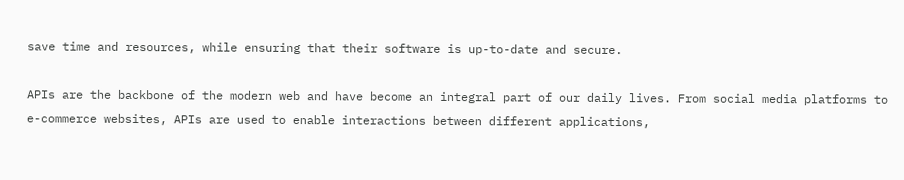save time and resources, while ensuring that their software is up-to-date and secure.

APIs are the backbone of the modern web and have become an integral part of our daily lives. From social media platforms to e-commerce websites, APIs are used to enable interactions between different applications,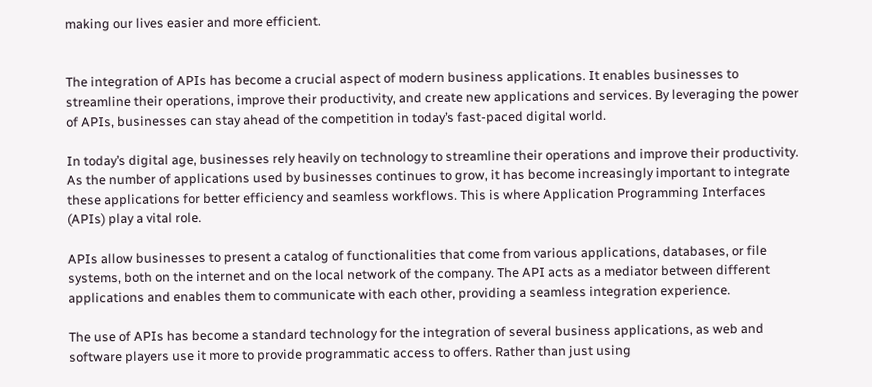making our lives easier and more efficient.


The integration of APIs has become a crucial aspect of modern business applications. It enables businesses to streamline their operations, improve their productivity, and create new applications and services. By leveraging the power of APIs, businesses can stay ahead of the competition in today’s fast-paced digital world.

In today’s digital age, businesses rely heavily on technology to streamline their operations and improve their productivity. As the number of applications used by businesses continues to grow, it has become increasingly important to integrate these applications for better efficiency and seamless workflows. This is where Application Programming Interfaces (APIs) play a vital role.

APIs allow businesses to present a catalog of functionalities that come from various applications, databases, or file systems, both on the internet and on the local network of the company. The API acts as a mediator between different applications and enables them to communicate with each other, providing a seamless integration experience.

The use of APIs has become a standard technology for the integration of several business applications, as web and software players use it more to provide programmatic access to offers. Rather than just using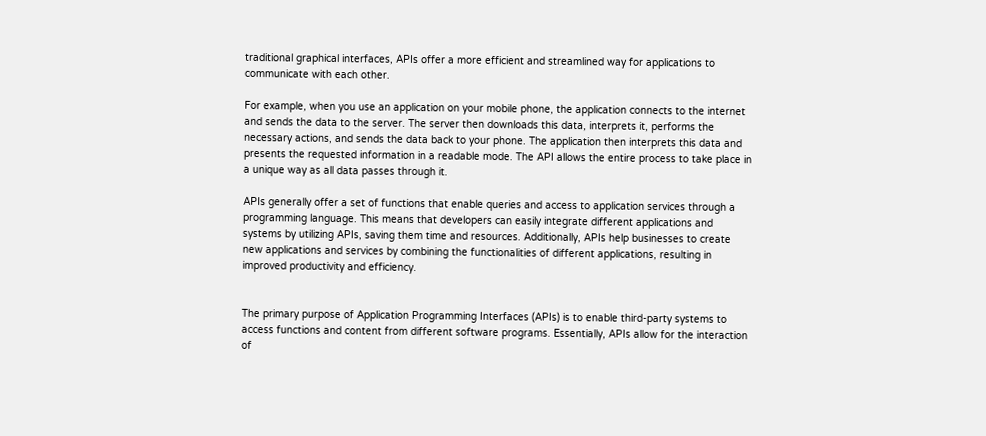traditional graphical interfaces, APIs offer a more efficient and streamlined way for applications to communicate with each other.

For example, when you use an application on your mobile phone, the application connects to the internet and sends the data to the server. The server then downloads this data, interprets it, performs the necessary actions, and sends the data back to your phone. The application then interprets this data and presents the requested information in a readable mode. The API allows the entire process to take place in a unique way as all data passes through it.

APIs generally offer a set of functions that enable queries and access to application services through a programming language. This means that developers can easily integrate different applications and systems by utilizing APIs, saving them time and resources. Additionally, APIs help businesses to create new applications and services by combining the functionalities of different applications, resulting in improved productivity and efficiency.


The primary purpose of Application Programming Interfaces (APIs) is to enable third-party systems to access functions and content from different software programs. Essentially, APIs allow for the interaction of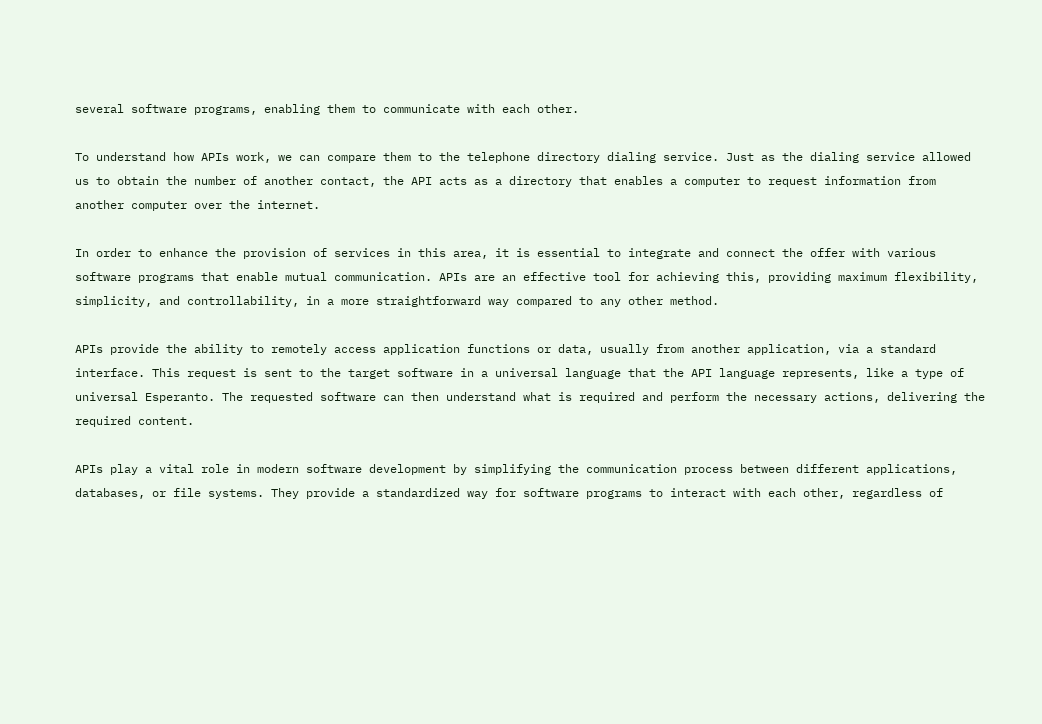several software programs, enabling them to communicate with each other.

To understand how APIs work, we can compare them to the telephone directory dialing service. Just as the dialing service allowed us to obtain the number of another contact, the API acts as a directory that enables a computer to request information from another computer over the internet.

In order to enhance the provision of services in this area, it is essential to integrate and connect the offer with various software programs that enable mutual communication. APIs are an effective tool for achieving this, providing maximum flexibility, simplicity, and controllability, in a more straightforward way compared to any other method.

APIs provide the ability to remotely access application functions or data, usually from another application, via a standard interface. This request is sent to the target software in a universal language that the API language represents, like a type of universal Esperanto. The requested software can then understand what is required and perform the necessary actions, delivering the required content.

APIs play a vital role in modern software development by simplifying the communication process between different applications, databases, or file systems. They provide a standardized way for software programs to interact with each other, regardless of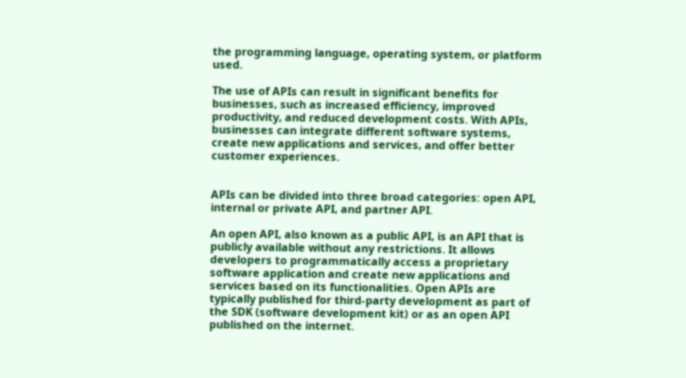the programming language, operating system, or platform used.

The use of APIs can result in significant benefits for businesses, such as increased efficiency, improved productivity, and reduced development costs. With APIs, businesses can integrate different software systems, create new applications and services, and offer better customer experiences.


APIs can be divided into three broad categories: open API, internal or private API, and partner API.

An open API, also known as a public API, is an API that is publicly available without any restrictions. It allows developers to programmatically access a proprietary software application and create new applications and services based on its functionalities. Open APIs are typically published for third-party development as part of the SDK (software development kit) or as an open API published on the internet.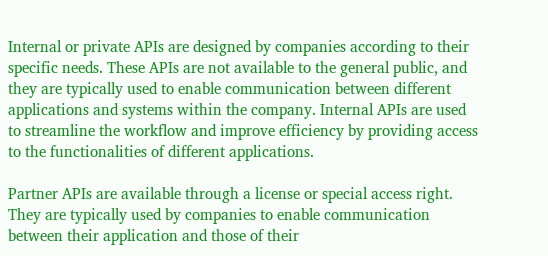Internal or private APIs are designed by companies according to their specific needs. These APIs are not available to the general public, and they are typically used to enable communication between different applications and systems within the company. Internal APIs are used to streamline the workflow and improve efficiency by providing access to the functionalities of different applications.

Partner APIs are available through a license or special access right. They are typically used by companies to enable communication between their application and those of their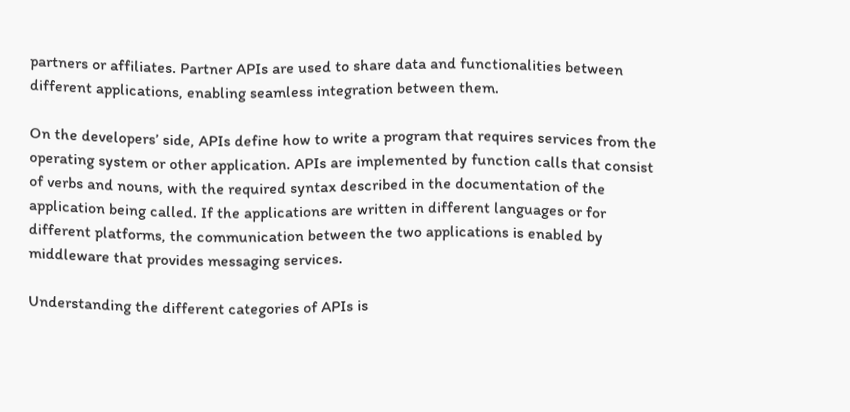partners or affiliates. Partner APIs are used to share data and functionalities between different applications, enabling seamless integration between them.

On the developers’ side, APIs define how to write a program that requires services from the operating system or other application. APIs are implemented by function calls that consist of verbs and nouns, with the required syntax described in the documentation of the application being called. If the applications are written in different languages or for different platforms, the communication between the two applications is enabled by middleware that provides messaging services.

Understanding the different categories of APIs is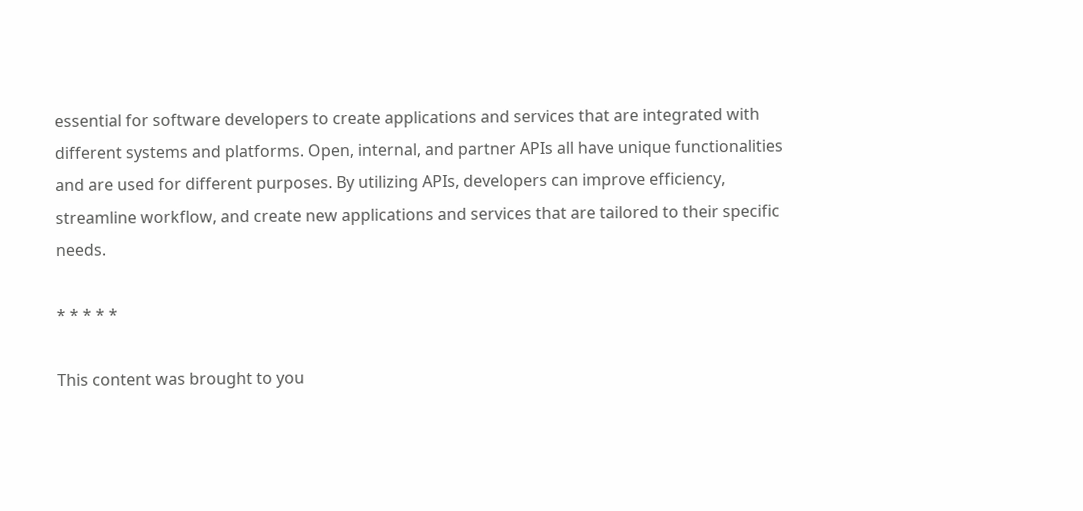essential for software developers to create applications and services that are integrated with different systems and platforms. Open, internal, and partner APIs all have unique functionalities and are used for different purposes. By utilizing APIs, developers can improve efficiency, streamline workflow, and create new applications and services that are tailored to their specific needs.

* * * * *

This content was brought to you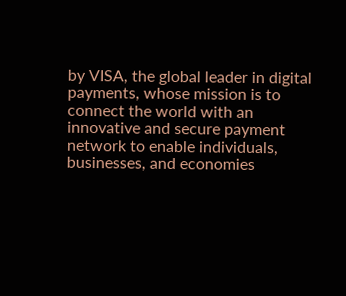by VISA, the global leader in digital payments, whose mission is to connect the world with an innovative and secure payment network to enable individuals, businesses, and economies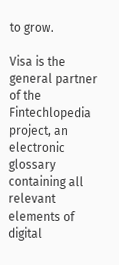to grow.

Visa is the general partner of the Fintechlopedia project, an electronic glossary containing all relevant elements of digital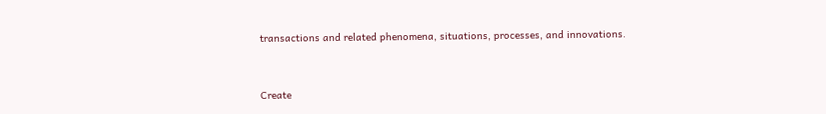transactions and related phenomena, situations, processes, and innovations.


Create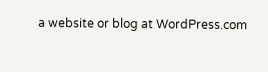a website or blog at WordPress.com